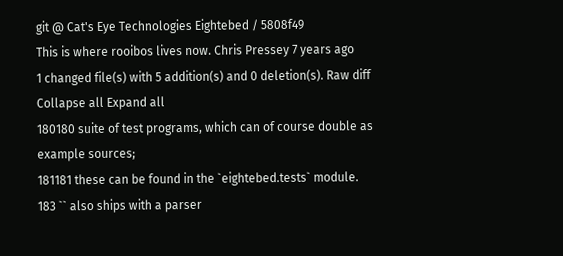git @ Cat's Eye Technologies Eightebed / 5808f49
This is where rooibos lives now. Chris Pressey 7 years ago
1 changed file(s) with 5 addition(s) and 0 deletion(s). Raw diff Collapse all Expand all
180180 suite of test programs, which can of course double as example sources;
181181 these can be found in the `eightebed.tests` module.
183 `` also ships with a parser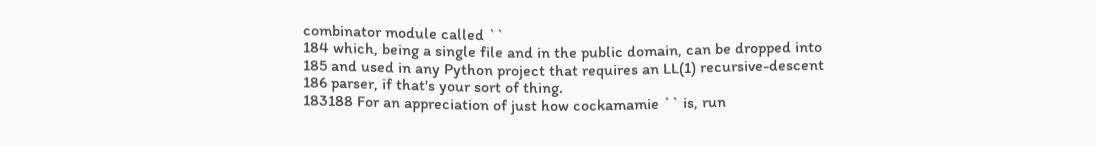combinator module called ``
184 which, being a single file and in the public domain, can be dropped into
185 and used in any Python project that requires an LL(1) recursive-descent
186 parser, if that's your sort of thing.
183188 For an appreciation of just how cockamamie `` is, run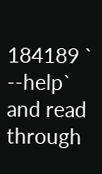184189 ` --help` and read through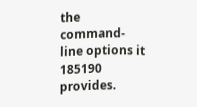the command-line options it
185190 provides.